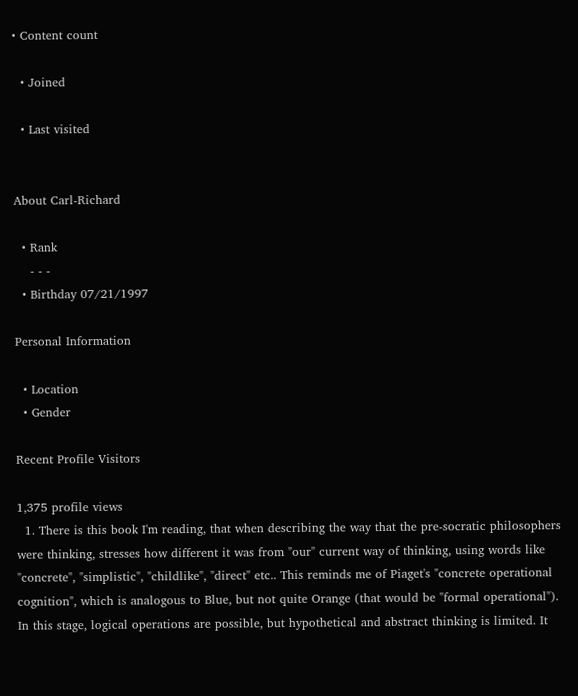• Content count

  • Joined

  • Last visited


About Carl-Richard

  • Rank
    - - -
  • Birthday 07/21/1997

Personal Information

  • Location
  • Gender

Recent Profile Visitors

1,375 profile views
  1. There is this book I'm reading, that when describing the way that the pre-socratic philosophers were thinking, stresses how different it was from "our" current way of thinking, using words like "concrete", "simplistic", "childlike", "direct" etc.. This reminds me of Piaget's "concrete operational cognition", which is analogous to Blue, but not quite Orange (that would be "formal operational"). In this stage, logical operations are possible, but hypothetical and abstract thinking is limited. It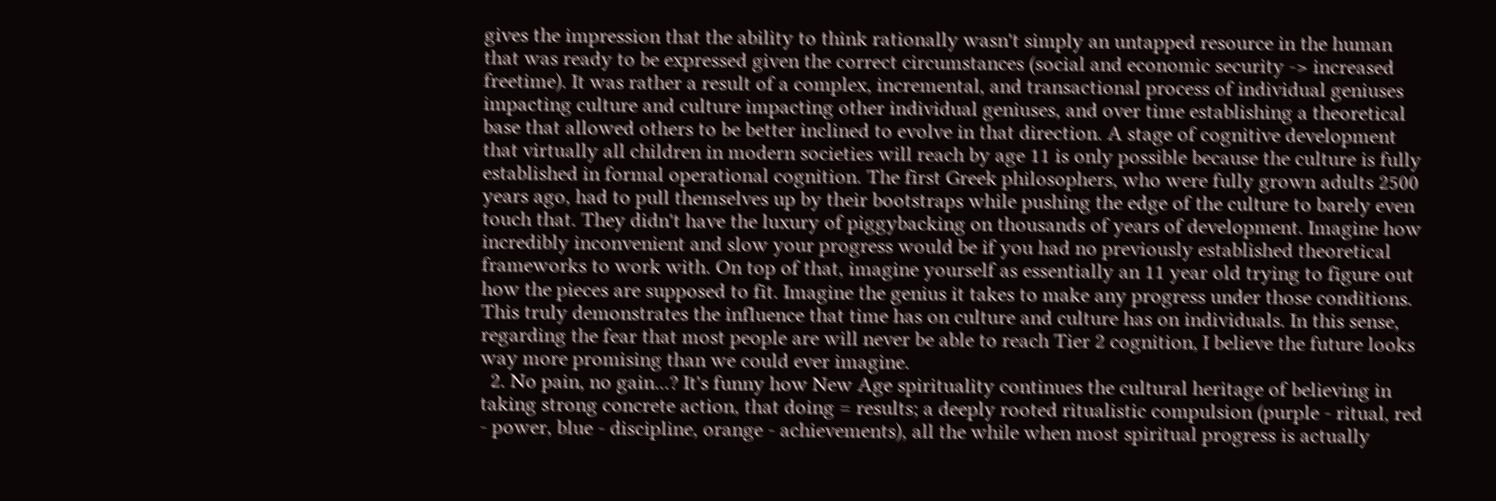gives the impression that the ability to think rationally wasn't simply an untapped resource in the human that was ready to be expressed given the correct circumstances (social and economic security -> increased freetime). It was rather a result of a complex, incremental, and transactional process of individual geniuses impacting culture and culture impacting other individual geniuses, and over time establishing a theoretical base that allowed others to be better inclined to evolve in that direction. A stage of cognitive development that virtually all children in modern societies will reach by age 11 is only possible because the culture is fully established in formal operational cognition. The first Greek philosophers, who were fully grown adults 2500 years ago, had to pull themselves up by their bootstraps while pushing the edge of the culture to barely even touch that. They didn't have the luxury of piggybacking on thousands of years of development. Imagine how incredibly inconvenient and slow your progress would be if you had no previously established theoretical frameworks to work with. On top of that, imagine yourself as essentially an 11 year old trying to figure out how the pieces are supposed to fit. Imagine the genius it takes to make any progress under those conditions. This truly demonstrates the influence that time has on culture and culture has on individuals. In this sense, regarding the fear that most people are will never be able to reach Tier 2 cognition, I believe the future looks way more promising than we could ever imagine.
  2. No pain, no gain...? It's funny how New Age spirituality continues the cultural heritage of believing in taking strong concrete action, that doing = results; a deeply rooted ritualistic compulsion (purple - ritual, red - power, blue - discipline, orange - achievements), all the while when most spiritual progress is actually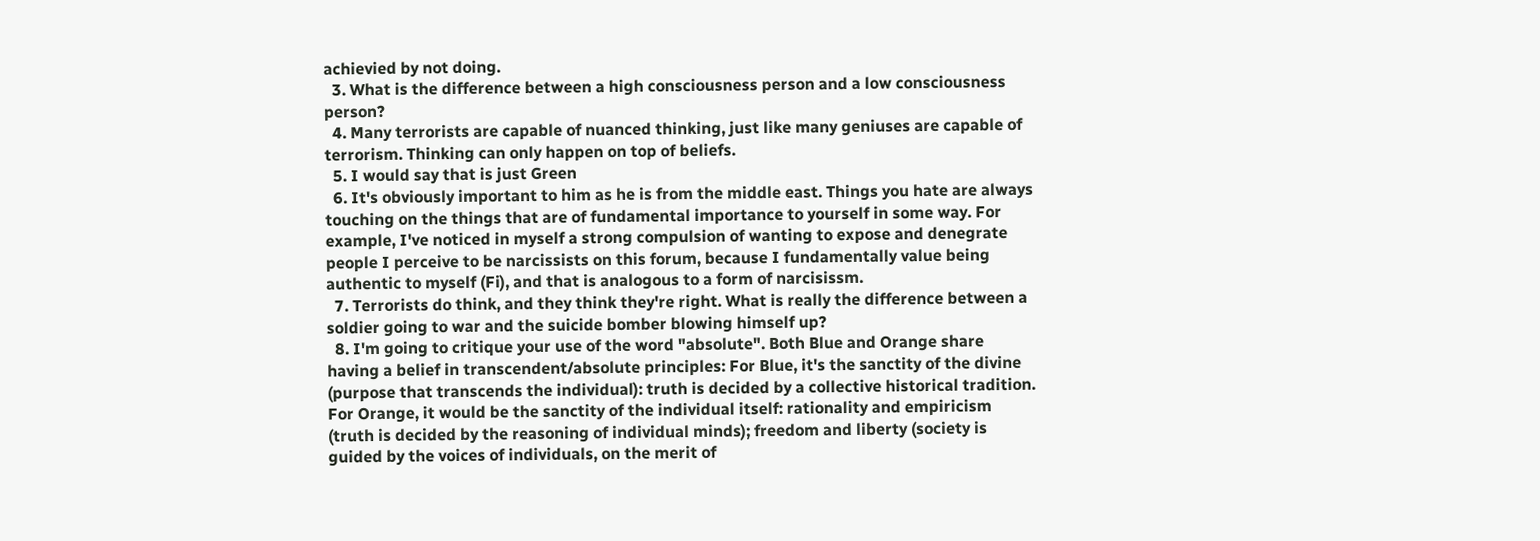achievied by not doing.
  3. What is the difference between a high consciousness person and a low consciousness person?
  4. Many terrorists are capable of nuanced thinking, just like many geniuses are capable of terrorism. Thinking can only happen on top of beliefs.
  5. I would say that is just Green
  6. It's obviously important to him as he is from the middle east. Things you hate are always touching on the things that are of fundamental importance to yourself in some way. For example, I've noticed in myself a strong compulsion of wanting to expose and denegrate people I perceive to be narcissists on this forum, because I fundamentally value being authentic to myself (Fi), and that is analogous to a form of narcisissm.
  7. Terrorists do think, and they think they're right. What is really the difference between a soldier going to war and the suicide bomber blowing himself up?
  8. I'm going to critique your use of the word "absolute". Both Blue and Orange share having a belief in transcendent/absolute principles: For Blue, it's the sanctity of the divine (purpose that transcends the individual): truth is decided by a collective historical tradition. For Orange, it would be the sanctity of the individual itself: rationality and empiricism (truth is decided by the reasoning of individual minds); freedom and liberty (society is guided by the voices of individuals, on the merit of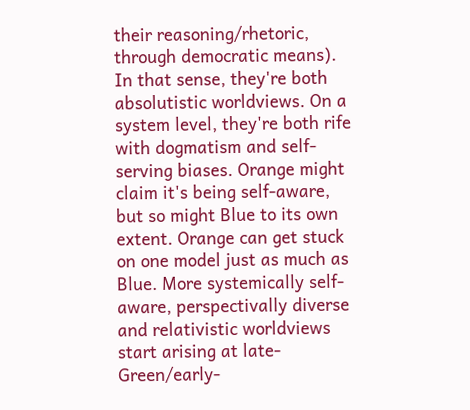their reasoning/rhetoric, through democratic means). In that sense, they're both absolutistic worldviews. On a system level, they're both rife with dogmatism and self-serving biases. Orange might claim it's being self-aware, but so might Blue to its own extent. Orange can get stuck on one model just as much as Blue. More systemically self-aware, perspectivally diverse and relativistic worldviews start arising at late-Green/early-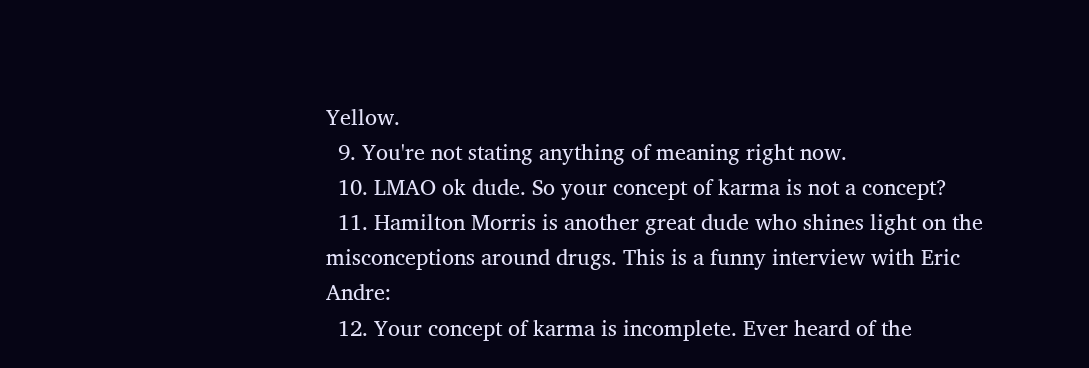Yellow.
  9. You're not stating anything of meaning right now.
  10. LMAO ok dude. So your concept of karma is not a concept?
  11. Hamilton Morris is another great dude who shines light on the misconceptions around drugs. This is a funny interview with Eric Andre:
  12. Your concept of karma is incomplete. Ever heard of the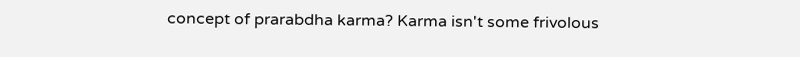concept of prarabdha karma? Karma isn't some frivolous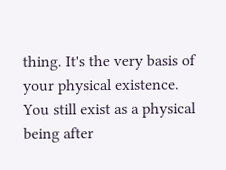thing. It's the very basis of your physical existence. You still exist as a physical being after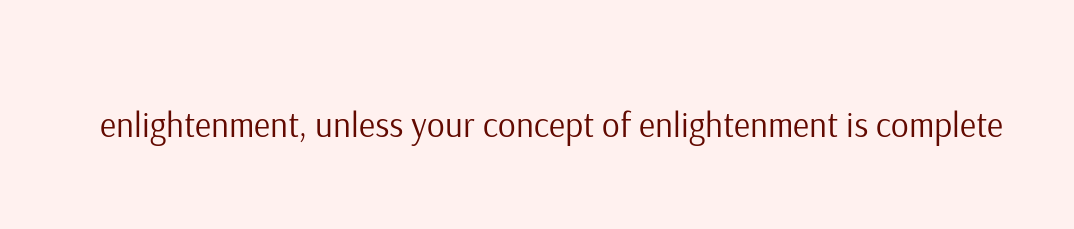enlightenment, unless your concept of enlightenment is complete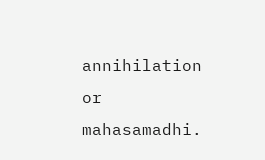annihilation or mahasamadhi.